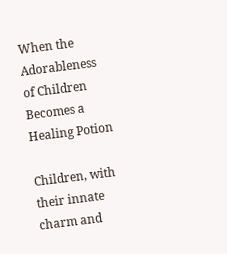When the Adorableness of Children Becomes a Healing Potion

Children, with their innate charm and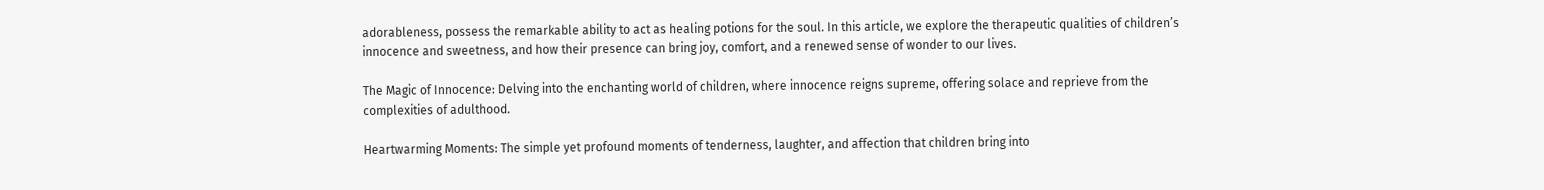adorableness, possess the remarkable ability to act as healing potions for the soul. In this article, we explore the therapeutic qualities of children’s innocence and sweetness, and how their presence can bring joy, comfort, and a renewed sense of wonder to our lives.

The Magic of Innocence: Delving into the enchanting world of children, where innocence reigns supreme, offering solace and reprieve from the complexities of adulthood.

Heartwarming Moments: The simple yet profound moments of tenderness, laughter, and affection that children bring into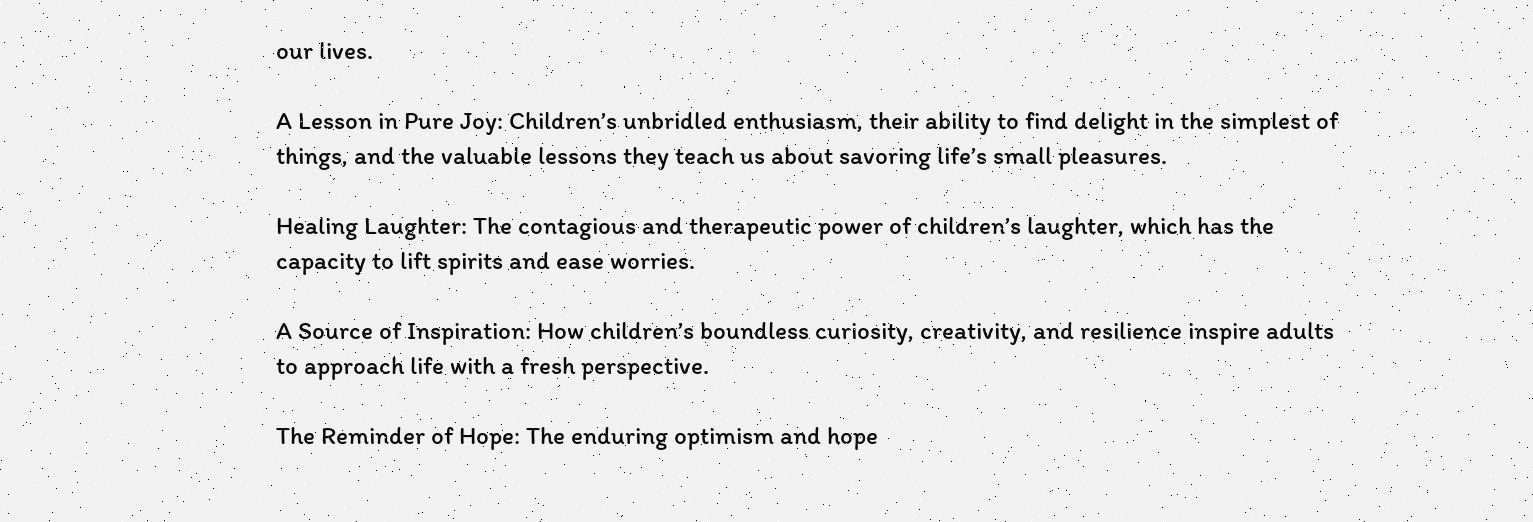our lives.

A Lesson in Pure Joy: Children’s unbridled enthusiasm, their ability to find delight in the simplest of things, and the valuable lessons they teach us about savoring life’s small pleasures.

Healing Laughter: The contagious and therapeutic power of children’s laughter, which has the capacity to lift spirits and ease worries.

A Source of Inspiration: How children’s boundless curiosity, creativity, and resilience inspire adults to approach life with a fresh perspective.

The Reminder of Hope: The enduring optimism and hope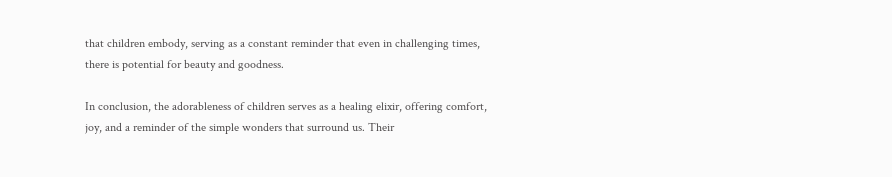that children embody, serving as a constant reminder that even in challenging times, there is potential for beauty and goodness.

In conclusion, the adorableness of children serves as a healing elixir, offering comfort, joy, and a reminder of the simple wonders that surround us. Their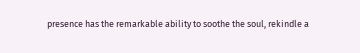presence has the remarkable ability to soothe the soul, rekindle a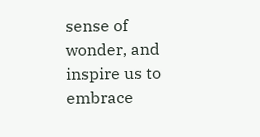sense of wonder, and inspire us to embrace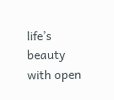life’s beauty with open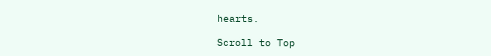hearts.

Scroll to Top